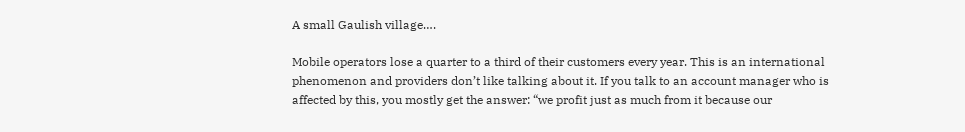A small Gaulish village….

Mobile operators lose a quarter to a third of their customers every year. This is an international phenomenon and providers don’t like talking about it. If you talk to an account manager who is affected by this, you mostly get the answer: “we profit just as much from it because our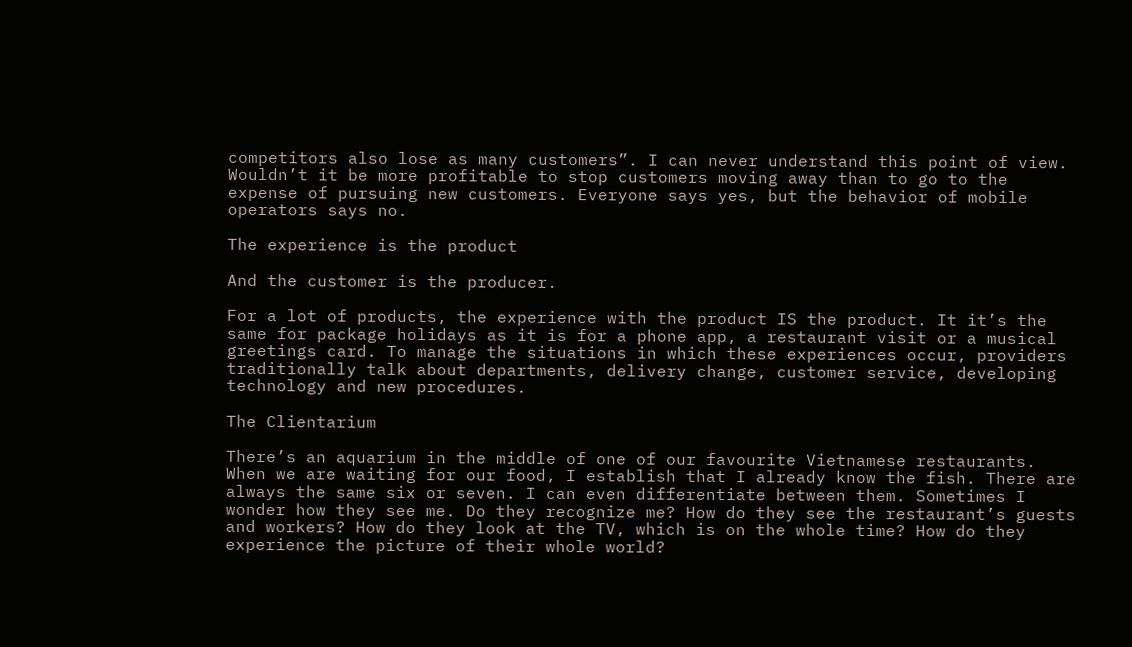competitors also lose as many customers”. I can never understand this point of view. Wouldn’t it be more profitable to stop customers moving away than to go to the expense of pursuing new customers. Everyone says yes, but the behavior of mobile operators says no.

The experience is the product

And the customer is the producer.

For a lot of products, the experience with the product IS the product. It it’s the same for package holidays as it is for a phone app, a restaurant visit or a musical greetings card. To manage the situations in which these experiences occur, providers traditionally talk about departments, delivery change, customer service, developing technology and new procedures.

The Clientarium

There’s an aquarium in the middle of one of our favourite Vietnamese restaurants. When we are waiting for our food, I establish that I already know the fish. There are always the same six or seven. I can even differentiate between them. Sometimes I wonder how they see me. Do they recognize me? How do they see the restaurant’s guests and workers? How do they look at the TV, which is on the whole time? How do they experience the picture of their whole world?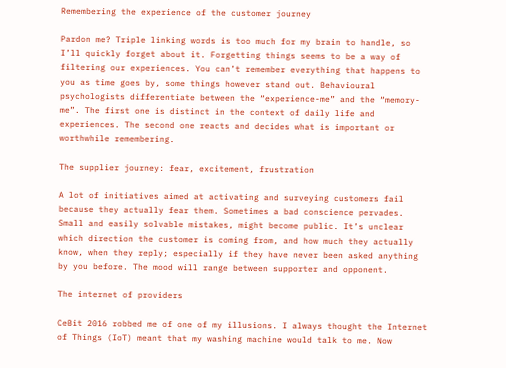Remembering the experience of the customer journey

Pardon me? Triple linking words is too much for my brain to handle, so I’ll quickly forget about it. Forgetting things seems to be a way of filtering our experiences. You can’t remember everything that happens to you as time goes by, some things however stand out. Behavioural psychologists differentiate between the “experience-me” and the “memory-me”. The first one is distinct in the context of daily life and experiences. The second one reacts and decides what is important or worthwhile remembering.

The supplier journey: fear, excitement, frustration

A lot of initiatives aimed at activating and surveying customers fail because they actually fear them. Sometimes a bad conscience pervades. Small and easily solvable mistakes, might become public. It’s unclear which direction the customer is coming from, and how much they actually know, when they reply; especially if they have never been asked anything by you before. The mood will range between supporter and opponent.

The internet of providers

CeBit 2016 robbed me of one of my illusions. I always thought the Internet of Things (IoT) meant that my washing machine would talk to me. Now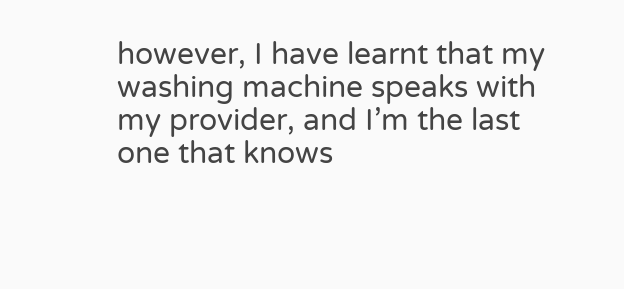however, I have learnt that my washing machine speaks with my provider, and I’m the last one that knows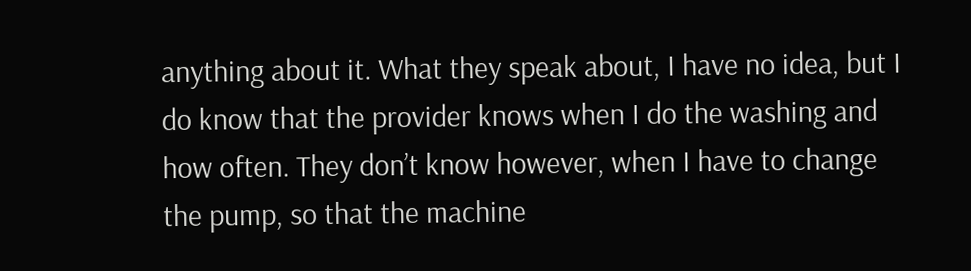anything about it. What they speak about, I have no idea, but I do know that the provider knows when I do the washing and how often. They don’t know however, when I have to change the pump, so that the machine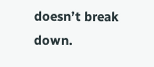doesn’t break down.